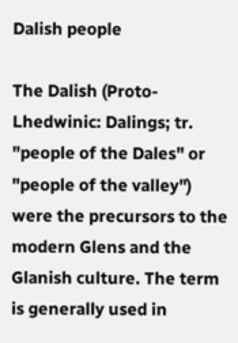Dalish people

The Dalish (Proto-Lhedwinic: Dalings; tr. "people of the Dales" or "people of the valley") were the precursors to the modern Glens and the Glanish culture. The term is generally used in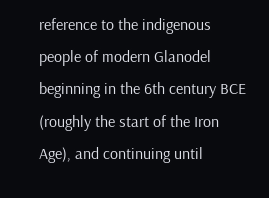reference to the indigenous people of modern Glanodel beginning in the 6th century BCE (roughly the start of the Iron Age), and continuing until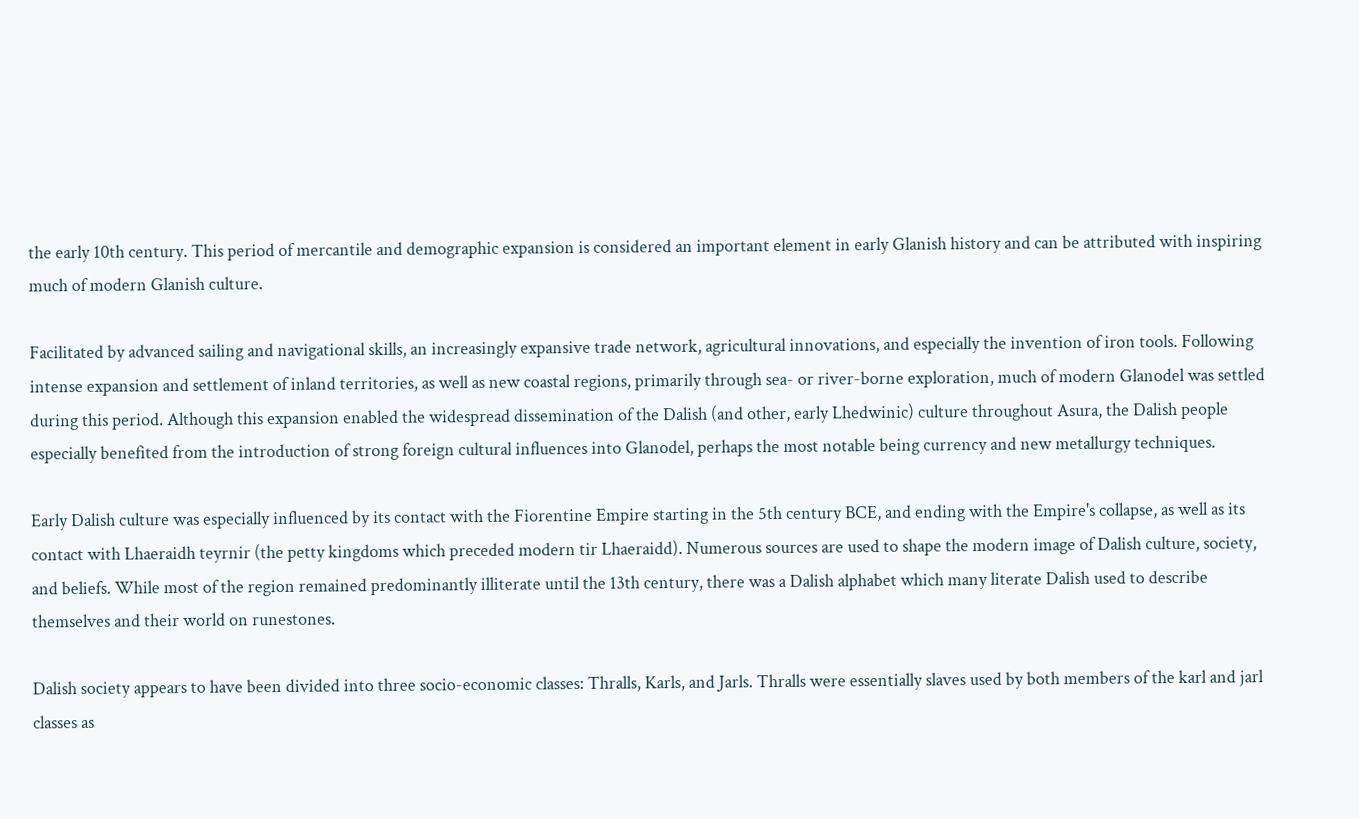the early 10th century. This period of mercantile and demographic expansion is considered an important element in early Glanish history and can be attributed with inspiring much of modern Glanish culture.

Facilitated by advanced sailing and navigational skills, an increasingly expansive trade network, agricultural innovations, and especially the invention of iron tools. Following intense expansion and settlement of inland territories, as well as new coastal regions, primarily through sea- or river-borne exploration, much of modern Glanodel was settled during this period. Although this expansion enabled the widespread dissemination of the Dalish (and other, early Lhedwinic) culture throughout Asura, the Dalish people especially benefited from the introduction of strong foreign cultural influences into Glanodel, perhaps the most notable being currency and new metallurgy techniques.

Early Dalish culture was especially influenced by its contact with the Fiorentine Empire starting in the 5th century BCE, and ending with the Empire's collapse, as well as its contact with Lhaeraidh teyrnir (the petty kingdoms which preceded modern tir Lhaeraidd). Numerous sources are used to shape the modern image of Dalish culture, society, and beliefs. While most of the region remained predominantly illiterate until the 13th century, there was a Dalish alphabet which many literate Dalish used to describe themselves and their world on runestones.

Dalish society appears to have been divided into three socio-economic classes: Thralls, Karls, and Jarls. Thralls were essentially slaves used by both members of the karl and jarl classes as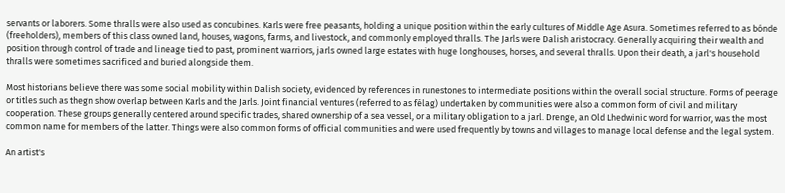servants or laborers. Some thralls were also used as concubines. Karls were free peasants, holding a unique position within the early cultures of Middle Age Asura. Sometimes referred to as bónde (freeholders), members of this class owned land, houses, wagons, farms, and livestock, and commonly employed thralls. The Jarls were Dalish aristocracy. Generally acquiring their wealth and position through control of trade and lineage tied to past, prominent warriors, jarls owned large estates with huge longhouses, horses, and several thralls. Upon their death, a jarl's household thralls were sometimes sacrificed and buried alongside them.

Most historians believe there was some social mobility within Dalish society, evidenced by references in runestones to intermediate positions within the overall social structure. Forms of peerage or titles such as thegn show overlap between Karls and the Jarls. Joint financial ventures (referred to as félag) undertaken by communities were also a common form of civil and military cooperation. These groups generally centered around specific trades, shared ownership of a sea vessel, or a military obligation to a jarl. Drenge, an Old Lhedwinic word for warrior, was the most common name for members of the latter. Things were also common forms of official communities and were used frequently by towns and villages to manage local defense and the legal system.

An artist's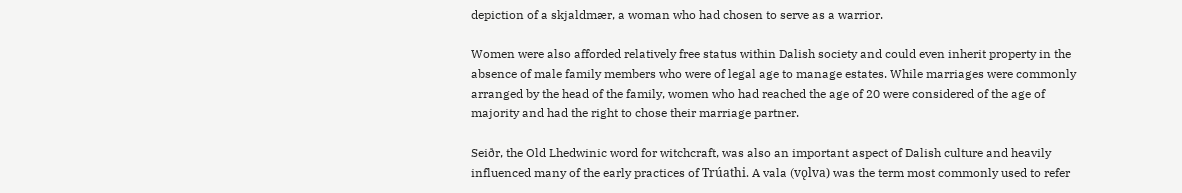depiction of a skjaldmær, a woman who had chosen to serve as a warrior.

Women were also afforded relatively free status within Dalish society and could even inherit property in the absence of male family members who were of legal age to manage estates. While marriages were commonly arranged by the head of the family, women who had reached the age of 20 were considered of the age of majority and had the right to chose their marriage partner.

Seiðr, the Old Lhedwinic word for witchcraft, was also an important aspect of Dalish culture and heavily influenced many of the early practices of Trúathi. A vala (vǫlva) was the term most commonly used to refer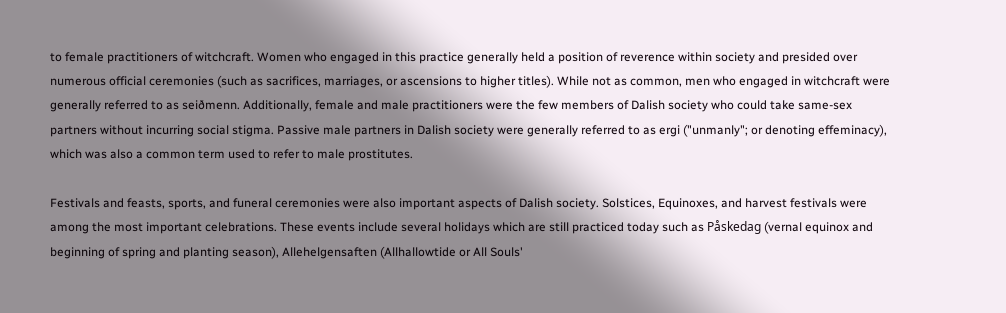to female practitioners of witchcraft. Women who engaged in this practice generally held a position of reverence within society and presided over numerous official ceremonies (such as sacrifices, marriages, or ascensions to higher titles). While not as common, men who engaged in witchcraft were generally referred to as seiðmenn. Additionally, female and male practitioners were the few members of Dalish society who could take same-sex partners without incurring social stigma. Passive male partners in Dalish society were generally referred to as ergi ("unmanly"; or denoting effeminacy), which was also a common term used to refer to male prostitutes.

Festivals and feasts, sports, and funeral ceremonies were also important aspects of Dalish society. Solstices, Equinoxes, and harvest festivals were among the most important celebrations. These events include several holidays which are still practiced today such as Påskedag (vernal equinox and beginning of spring and planting season), Allehelgensaften (Allhallowtide or All Souls'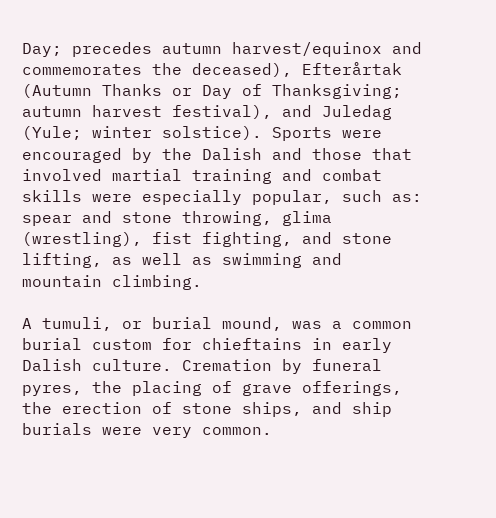Day; precedes autumn harvest/equinox and commemorates the deceased), Efterårtak (Autumn Thanks or Day of Thanksgiving; autumn harvest festival), and Juledag (Yule; winter solstice). Sports were encouraged by the Dalish and those that involved martial training and combat skills were especially popular, such as: spear and stone throwing, glima (wrestling), fist fighting, and stone lifting, as well as swimming and mountain climbing.

A tumuli, or burial mound, was a common burial custom for chieftains in early Dalish culture. Cremation by funeral pyres, the placing of grave offerings, the erection of stone ships, and ship burials were very common.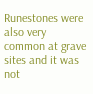Runestones were also very common at grave sites and it was not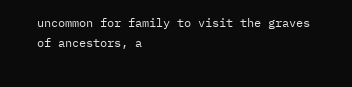uncommon for family to visit the graves of ancestors, a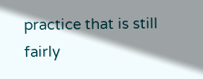practice that is still fairly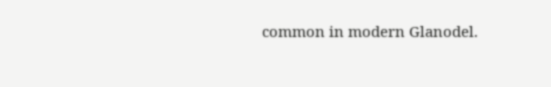common in modern Glanodel.